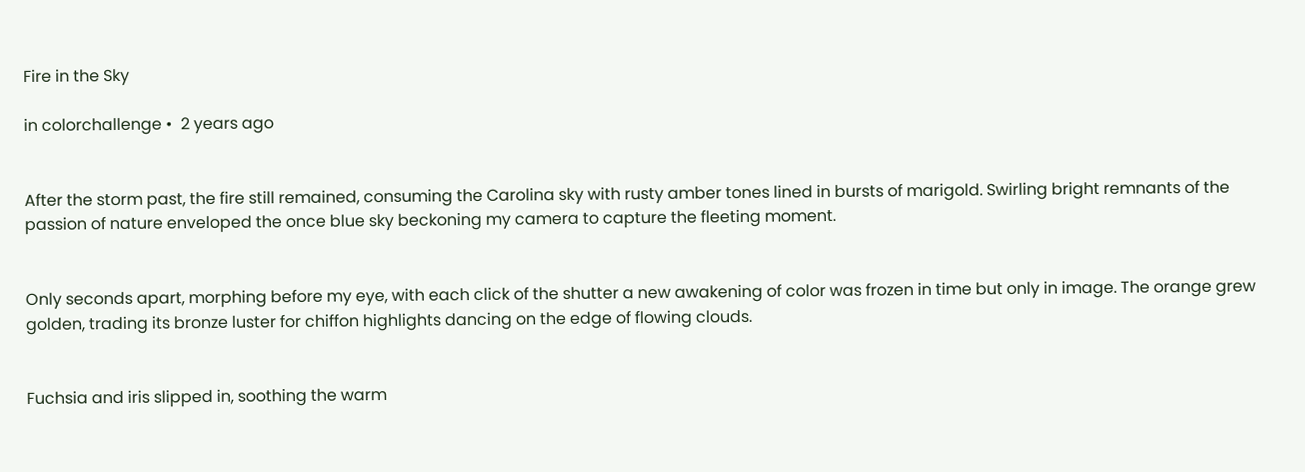Fire in the Sky

in colorchallenge •  2 years ago


After the storm past, the fire still remained, consuming the Carolina sky with rusty amber tones lined in bursts of marigold. Swirling bright remnants of the passion of nature enveloped the once blue sky beckoning my camera to capture the fleeting moment.


Only seconds apart, morphing before my eye, with each click of the shutter a new awakening of color was frozen in time but only in image. The orange grew golden, trading its bronze luster for chiffon highlights dancing on the edge of flowing clouds.


Fuchsia and iris slipped in, soothing the warm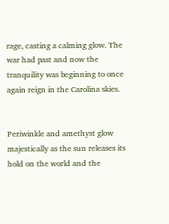rage, casting a calming glow. The war had past and now the tranquility was beginning to once again reign in the Carolina skies.


Periwinkle and amethyst glow majestically as the sun releases its hold on the world and the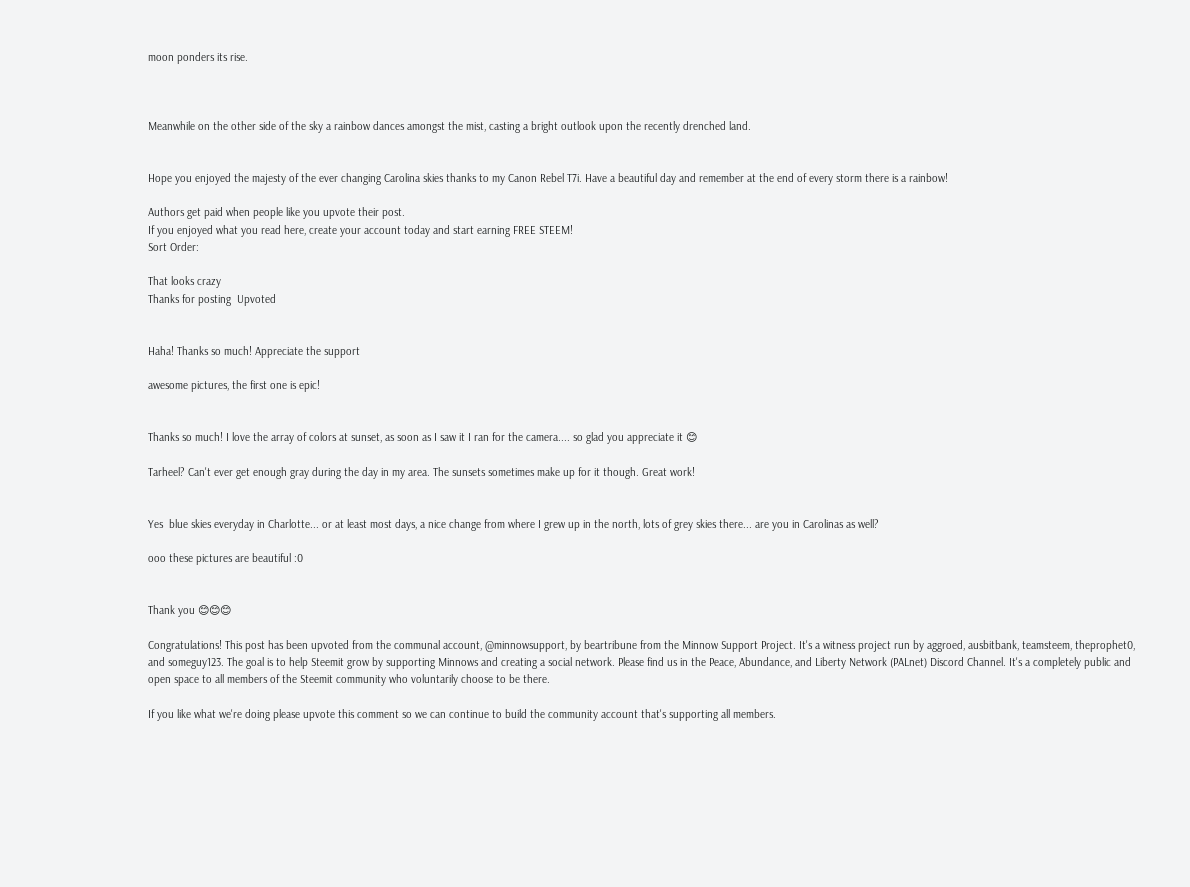moon ponders its rise.



Meanwhile on the other side of the sky a rainbow dances amongst the mist, casting a bright outlook upon the recently drenched land.


Hope you enjoyed the majesty of the ever changing Carolina skies thanks to my Canon Rebel T7i. Have a beautiful day and remember at the end of every storm there is a rainbow!

Authors get paid when people like you upvote their post.
If you enjoyed what you read here, create your account today and start earning FREE STEEM!
Sort Order:

That looks crazy
Thanks for posting  Upvoted


Haha! Thanks so much! Appreciate the support

awesome pictures, the first one is epic!


Thanks so much! I love the array of colors at sunset, as soon as I saw it I ran for the camera.... so glad you appreciate it 😊

Tarheel? Can't ever get enough gray during the day in my area. The sunsets sometimes make up for it though. Great work!


Yes  blue skies everyday in Charlotte... or at least most days, a nice change from where I grew up in the north, lots of grey skies there... are you in Carolinas as well?

ooo these pictures are beautiful :0


Thank you 😊😊😊

Congratulations! This post has been upvoted from the communal account, @minnowsupport, by beartribune from the Minnow Support Project. It's a witness project run by aggroed, ausbitbank, teamsteem, theprophet0, and someguy123. The goal is to help Steemit grow by supporting Minnows and creating a social network. Please find us in the Peace, Abundance, and Liberty Network (PALnet) Discord Channel. It's a completely public and open space to all members of the Steemit community who voluntarily choose to be there.

If you like what we're doing please upvote this comment so we can continue to build the community account that's supporting all members.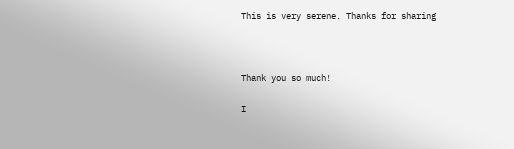This is very serene. Thanks for sharing



Thank you so much!

I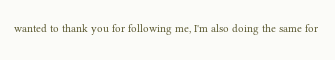wanted to thank you for following me, I'm also doing the same for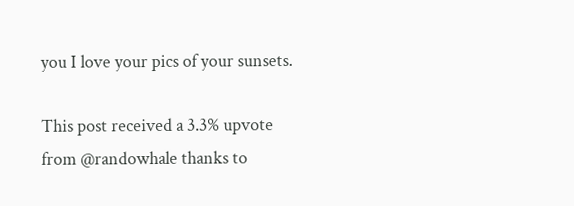you I love your pics of your sunsets.

This post received a 3.3% upvote from @randowhale thanks to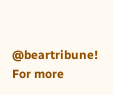@beartribune! For more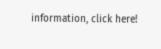information, click here!